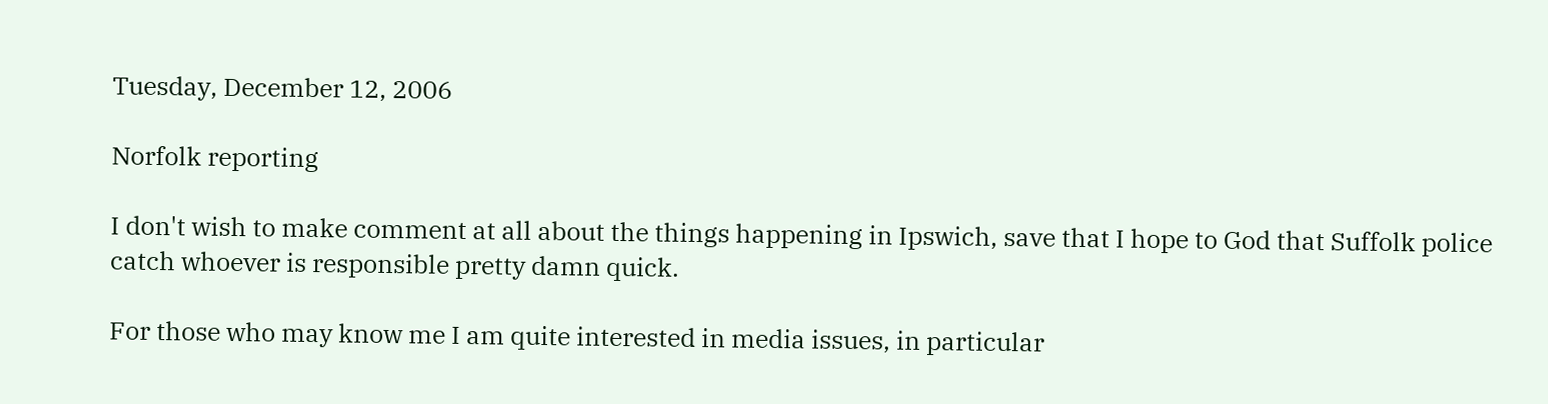Tuesday, December 12, 2006

Norfolk reporting

I don't wish to make comment at all about the things happening in Ipswich, save that I hope to God that Suffolk police catch whoever is responsible pretty damn quick.

For those who may know me I am quite interested in media issues, in particular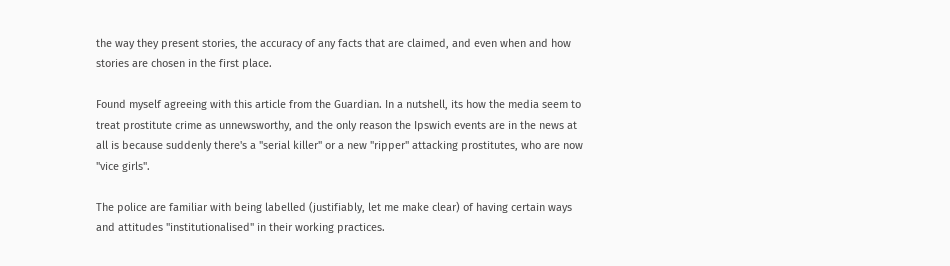the way they present stories, the accuracy of any facts that are claimed, and even when and how stories are chosen in the first place.

Found myself agreeing with this article from the Guardian. In a nutshell, its how the media seem to treat prostitute crime as unnewsworthy, and the only reason the Ipswich events are in the news at all is because suddenly there's a "serial killer" or a new "ripper" attacking prostitutes, who are now "vice girls".

The police are familiar with being labelled (justifiably, let me make clear) of having certain ways and attitudes "institutionalised" in their working practices.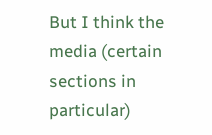But I think the media (certain sections in particular)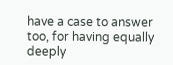have a case to answer too, for having equally deeply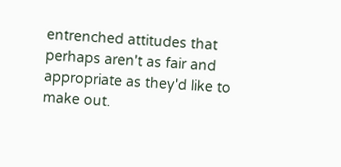entrenched attitudes that perhaps aren't as fair and appropriate as they'd like to make out.